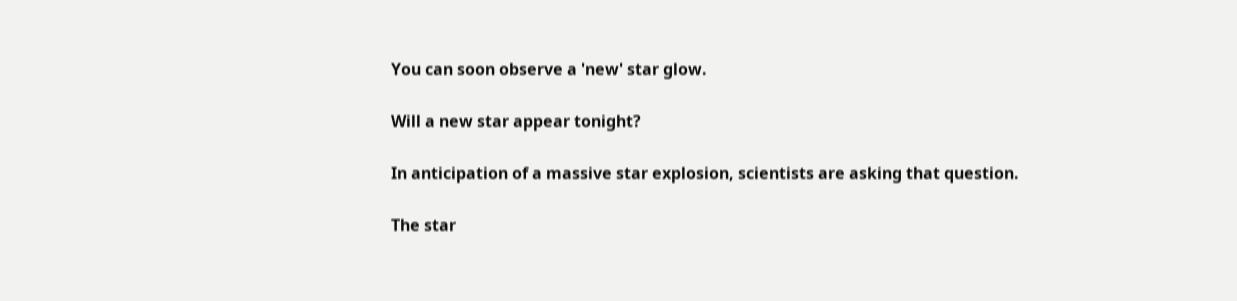You can soon observe a 'new' star glow.

Will a new star appear tonight?

In anticipation of a massive star explosion, scientists are asking that question.

The star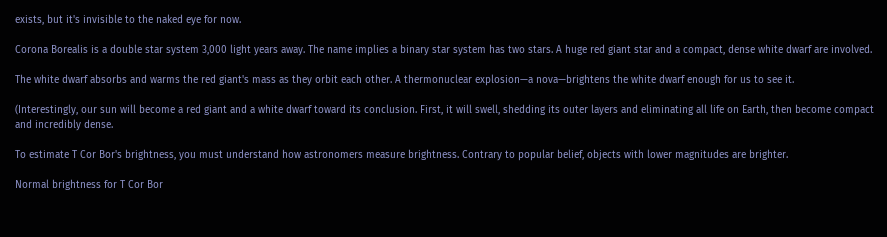exists, but it's invisible to the naked eye for now.

Corona Borealis is a double star system 3,000 light years away. The name implies a binary star system has two stars. A huge red giant star and a compact, dense white dwarf are involved.

The white dwarf absorbs and warms the red giant's mass as they orbit each other. A thermonuclear explosion—a nova—brightens the white dwarf enough for us to see it.

(Interestingly, our sun will become a red giant and a white dwarf toward its conclusion. First, it will swell, shedding its outer layers and eliminating all life on Earth, then become compact and incredibly dense.

To estimate T Cor Bor's brightness, you must understand how astronomers measure brightness. Contrary to popular belief, objects with lower magnitudes are brighter.

Normal brightness for T Cor Bor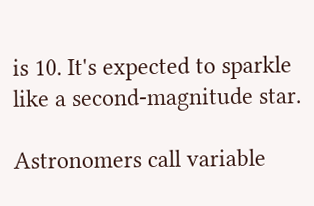is 10. It's expected to sparkle like a second-magnitude star.

Astronomers call variable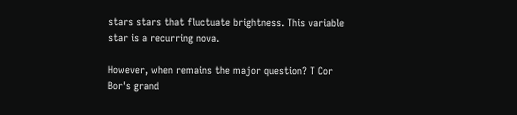stars stars that fluctuate brightness. This variable star is a recurring nova.

However, when remains the major question? T Cor Bor's grand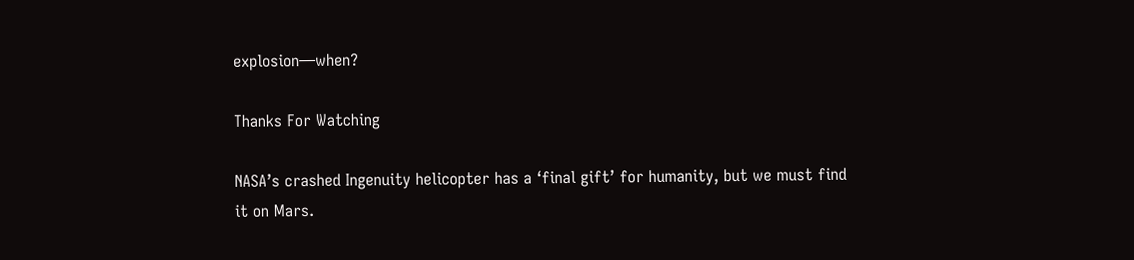explosion—when?

Thanks For Watching

NASA’s crashed Ingenuity helicopter has a ‘final gift’ for humanity, but we must find it on Mars.